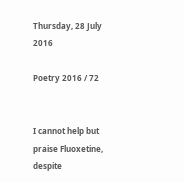Thursday, 28 July 2016

Poetry 2016 / 72


I cannot help but praise Fluoxetine,
despite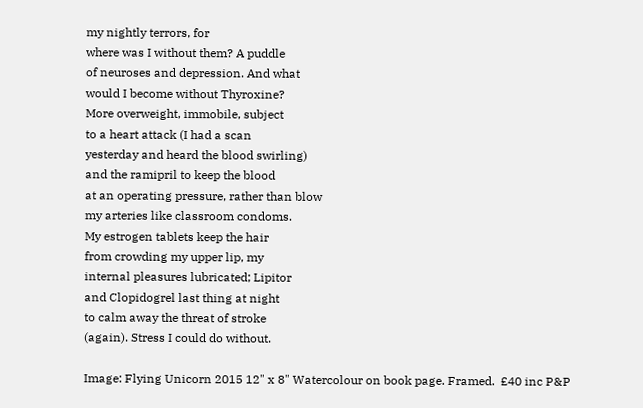my nightly terrors, for
where was I without them? A puddle
of neuroses and depression. And what
would I become without Thyroxine?
More overweight, immobile, subject
to a heart attack (I had a scan
yesterday and heard the blood swirling)
and the ramipril to keep the blood
at an operating pressure, rather than blow
my arteries like classroom condoms.
My estrogen tablets keep the hair
from crowding my upper lip, my
internal pleasures lubricated; Lipitor
and Clopidogrel last thing at night
to calm away the threat of stroke
(again). Stress I could do without.

Image: Flying Unicorn 2015 12" x 8" Watercolour on book page. Framed.  £40 inc P&P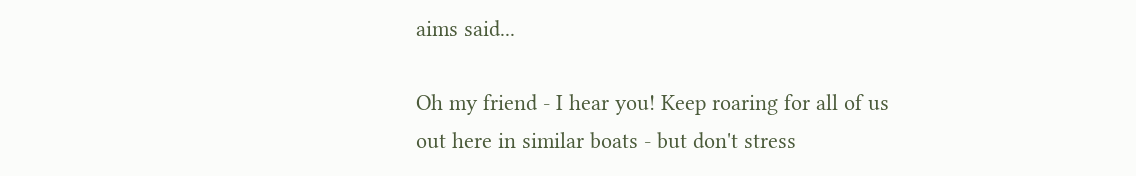aims said...

Oh my friend - I hear you! Keep roaring for all of us out here in similar boats - but don't stress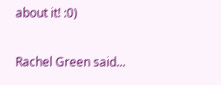about it! :0)

Rachel Green said...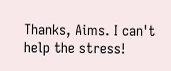Thanks, Aims. I can't help the stress!